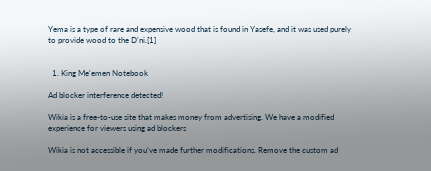Yema is a type of rare and expensive wood that is found in Yasefe, and it was used purely to provide wood to the D'ni.[1]


  1. King Me'emen Notebook

Ad blocker interference detected!

Wikia is a free-to-use site that makes money from advertising. We have a modified experience for viewers using ad blockers

Wikia is not accessible if you’ve made further modifications. Remove the custom ad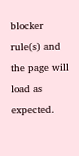blocker rule(s) and the page will load as expected.